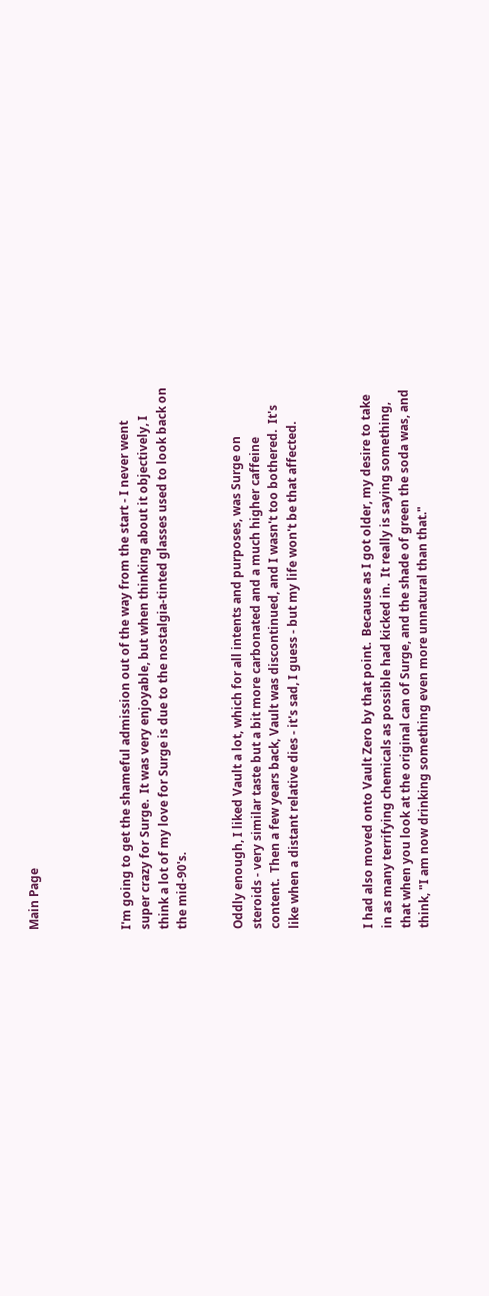Main Page




I'm going to get the shameful admission out of the way from the start - I never went super crazy for Surge.  It was very enjoyable, but when thinking about it objectively, I think a lot of my love for Surge is due to the nostalgia-tinted glasses used to look back on the mid-90's.


Oddly enough, I liked Vault a lot, which for all intents and purposes, was Surge on steroids - very similar taste but a bit more carbonated and a much higher caffeine content.  Then a few years back, Vault was discontinued, and I wasn't too bothered.  It's like when a distant relative dies - it's sad, I guess - but my life won't be that affected.



I had also moved onto Vault Zero by that point.  Because as I got older, my desire to take in as many terrifying chemicals as possible had kicked in.  It really is saying something, that when you look at the original can of Surge, and the shade of green the soda was, and think, "I am now drinking something even more unnatural than that."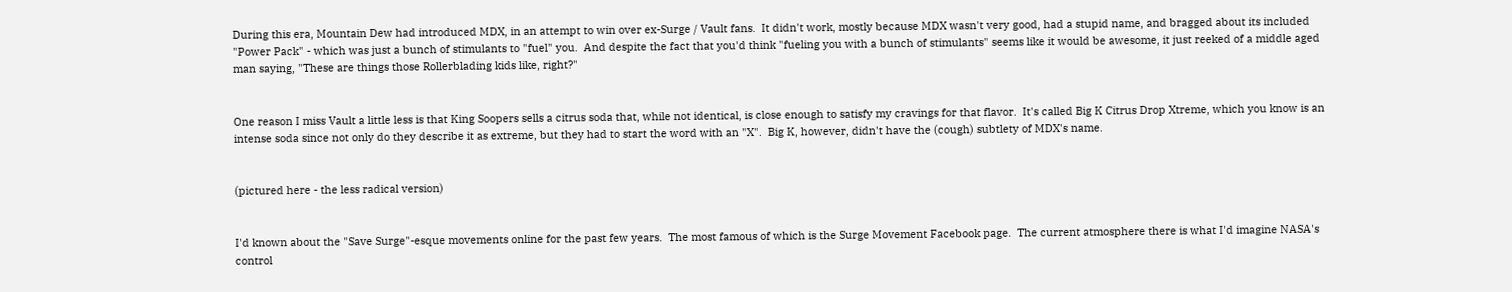During this era, Mountain Dew had introduced MDX, in an attempt to win over ex-Surge / Vault fans.  It didn't work, mostly because MDX wasn't very good, had a stupid name, and bragged about its included "Power Pack" - which was just a bunch of stimulants to "fuel" you.  And despite the fact that you'd think "fueling you with a bunch of stimulants" seems like it would be awesome, it just reeked of a middle aged man saying, "These are things those Rollerblading kids like, right?"


One reason I miss Vault a little less is that King Soopers sells a citrus soda that, while not identical, is close enough to satisfy my cravings for that flavor.  It's called Big K Citrus Drop Xtreme, which you know is an intense soda since not only do they describe it as extreme, but they had to start the word with an "X".  Big K, however, didn't have the (cough) subtlety of MDX's name.


(pictured here - the less radical version)


I'd known about the "Save Surge"-esque movements online for the past few years.  The most famous of which is the Surge Movement Facebook page.  The current atmosphere there is what I'd imagine NASA's control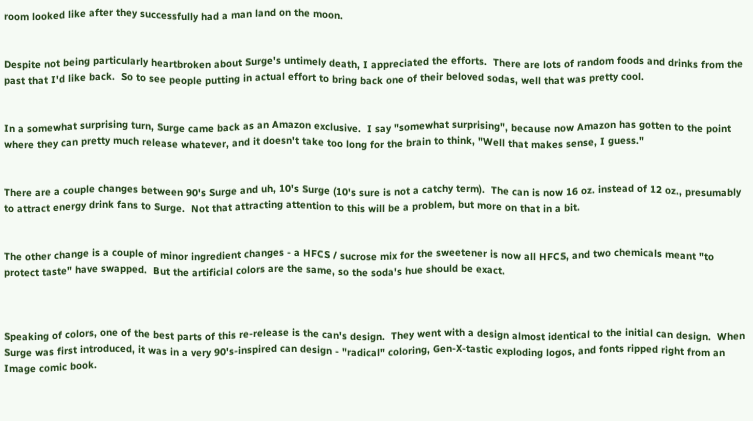room looked like after they successfully had a man land on the moon.


Despite not being particularly heartbroken about Surge's untimely death, I appreciated the efforts.  There are lots of random foods and drinks from the past that I'd like back.  So to see people putting in actual effort to bring back one of their beloved sodas, well that was pretty cool.


In a somewhat surprising turn, Surge came back as an Amazon exclusive.  I say "somewhat surprising", because now Amazon has gotten to the point where they can pretty much release whatever, and it doesn't take too long for the brain to think, "Well that makes sense, I guess."


There are a couple changes between 90's Surge and uh, 10's Surge (10's sure is not a catchy term).  The can is now 16 oz. instead of 12 oz., presumably to attract energy drink fans to Surge.  Not that attracting attention to this will be a problem, but more on that in a bit.


The other change is a couple of minor ingredient changes - a HFCS / sucrose mix for the sweetener is now all HFCS, and two chemicals meant "to protect taste" have swapped.  But the artificial colors are the same, so the soda's hue should be exact.



Speaking of colors, one of the best parts of this re-release is the can's design.  They went with a design almost identical to the initial can design.  When Surge was first introduced, it was in a very 90's-inspired can design - "radical" coloring, Gen-X-tastic exploding logos, and fonts ripped right from an Image comic book.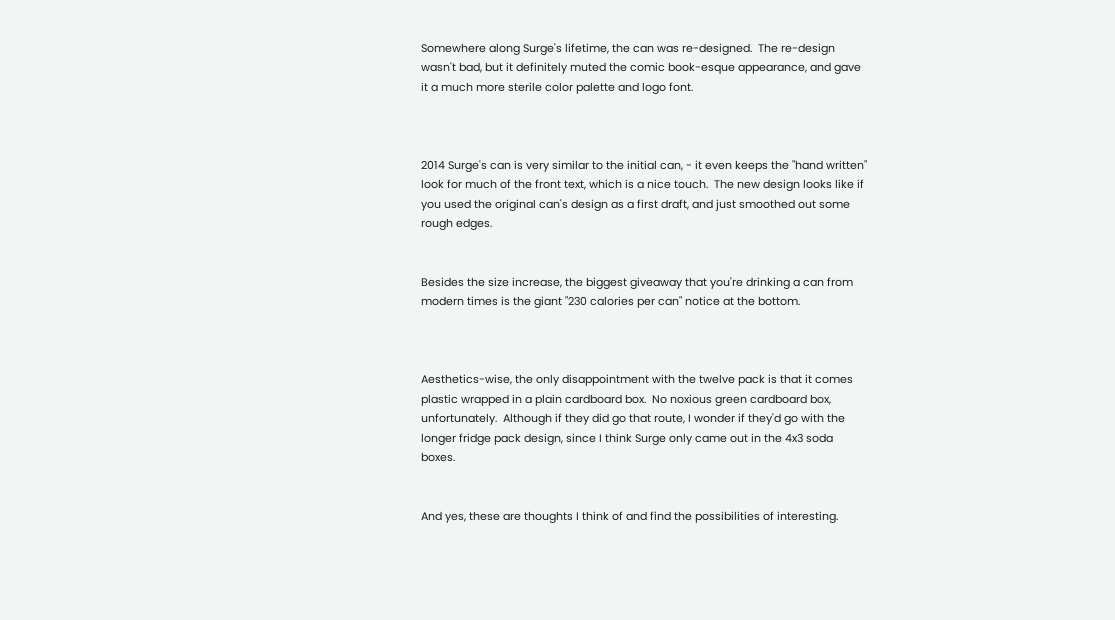Somewhere along Surge's lifetime, the can was re-designed.  The re-design wasn't bad, but it definitely muted the comic book-esque appearance, and gave it a much more sterile color palette and logo font.



2014 Surge's can is very similar to the initial can, - it even keeps the "hand written" look for much of the front text, which is a nice touch.  The new design looks like if you used the original can's design as a first draft, and just smoothed out some rough edges.


Besides the size increase, the biggest giveaway that you're drinking a can from modern times is the giant "230 calories per can" notice at the bottom.



Aesthetics-wise, the only disappointment with the twelve pack is that it comes plastic wrapped in a plain cardboard box.  No noxious green cardboard box, unfortunately.  Although if they did go that route, I wonder if they'd go with the longer fridge pack design, since I think Surge only came out in the 4x3 soda boxes.


And yes, these are thoughts I think of and find the possibilities of interesting.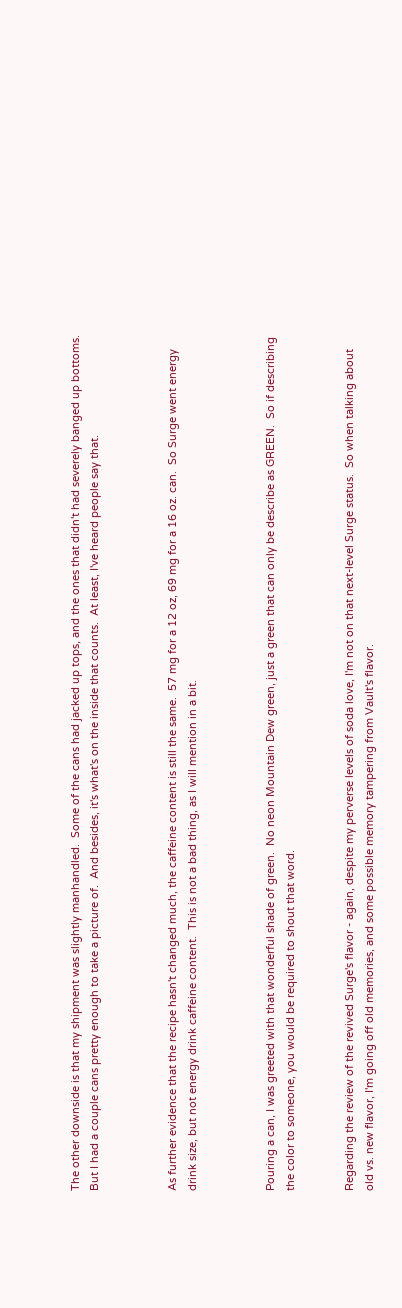The other downside is that my shipment was slightly manhandled.  Some of the cans had jacked up tops, and the ones that didn't had severely banged up bottoms.  But I had a couple cans pretty enough to take a picture of.  And besides, it's what's on the inside that counts.  At least, I've heard people say that.



As further evidence that the recipe hasn't changed much, the caffeine content is still the same.  57 mg for a 12 oz, 69 mg for a 16 oz. can.  So Surge went energy drink size, but not energy drink caffeine content.  This is not a bad thing, as I will mention in a bit.



Pouring a can, I was greeted with that wonderful shade of green.  No neon Mountain Dew green, just a green that can only be describe as GREEN.  So if describing the color to someone, you would be required to shout that word.


Regarding the review of the revived Surge's flavor - again, despite my perverse levels of soda love, I'm not on that next-level Surge status.  So when talking about old vs. new flavor, I'm going off old memories, and some possible memory tampering from Vault's flavor.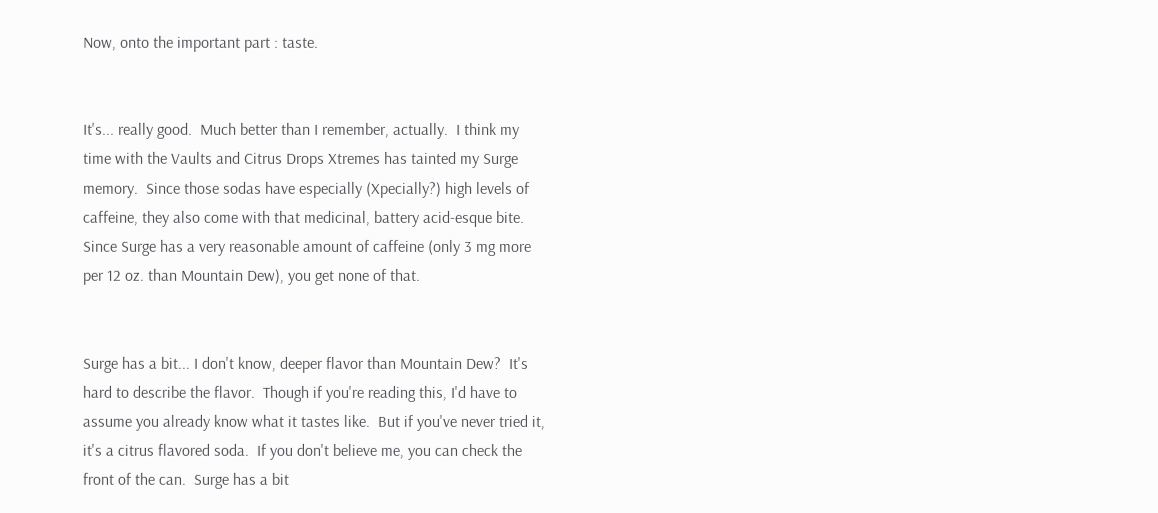Now, onto the important part : taste.


It's... really good.  Much better than I remember, actually.  I think my time with the Vaults and Citrus Drops Xtremes has tainted my Surge memory.  Since those sodas have especially (Xpecially?) high levels of caffeine, they also come with that medicinal, battery acid-esque bite.  Since Surge has a very reasonable amount of caffeine (only 3 mg more per 12 oz. than Mountain Dew), you get none of that.


Surge has a bit... I don't know, deeper flavor than Mountain Dew?  It's hard to describe the flavor.  Though if you're reading this, I'd have to assume you already know what it tastes like.  But if you've never tried it, it's a citrus flavored soda.  If you don't believe me, you can check the front of the can.  Surge has a bit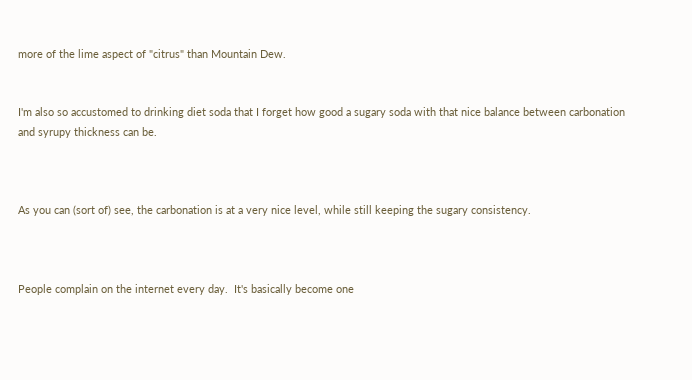more of the lime aspect of "citrus" than Mountain Dew.


I'm also so accustomed to drinking diet soda that I forget how good a sugary soda with that nice balance between carbonation and syrupy thickness can be.



As you can (sort of) see, the carbonation is at a very nice level, while still keeping the sugary consistency.



People complain on the internet every day.  It's basically become one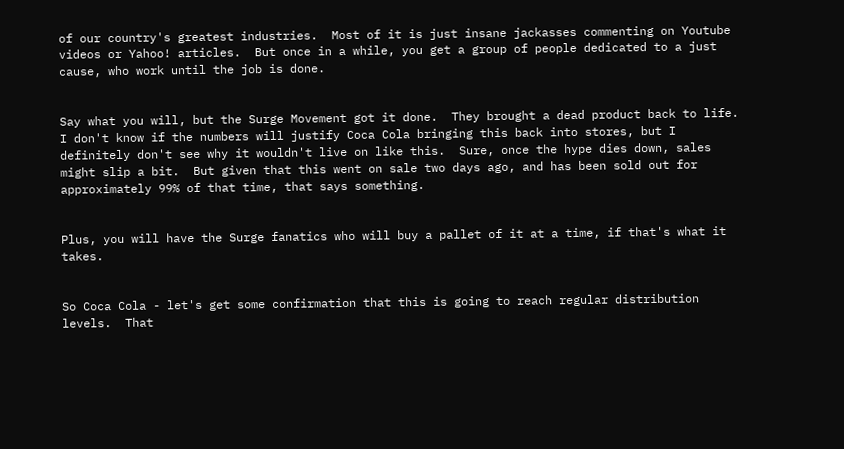of our country's greatest industries.  Most of it is just insane jackasses commenting on Youtube videos or Yahoo! articles.  But once in a while, you get a group of people dedicated to a just cause, who work until the job is done.


Say what you will, but the Surge Movement got it done.  They brought a dead product back to life.  I don't know if the numbers will justify Coca Cola bringing this back into stores, but I definitely don't see why it wouldn't live on like this.  Sure, once the hype dies down, sales might slip a bit.  But given that this went on sale two days ago, and has been sold out for approximately 99% of that time, that says something.


Plus, you will have the Surge fanatics who will buy a pallet of it at a time, if that's what it takes.


So Coca Cola - let's get some confirmation that this is going to reach regular distribution levels.  That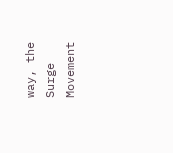way, the Surge Movement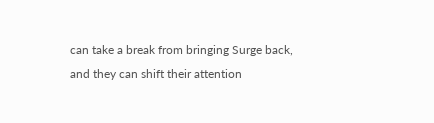can take a break from bringing Surge back, and they can shift their attention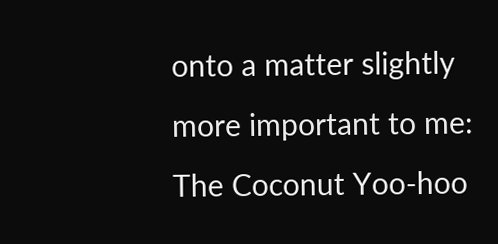onto a matter slightly more important to me: The Coconut Yoo-hoo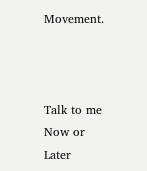Movement.



Talk to me Now or Later